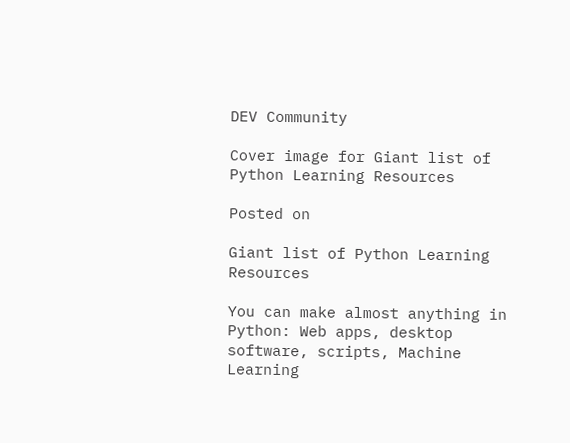DEV Community

Cover image for Giant list of Python Learning Resources

Posted on

Giant list of Python Learning Resources

You can make almost anything in Python: Web apps, desktop software, scripts, Machine Learning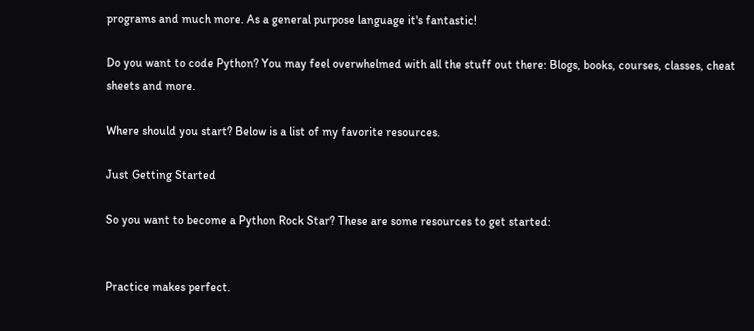programs and much more. As a general purpose language it's fantastic!

Do you want to code Python? You may feel overwhelmed with all the stuff out there: Blogs, books, courses, classes, cheat sheets and more.

Where should you start? Below is a list of my favorite resources.

Just Getting Started

So you want to become a Python Rock Star? These are some resources to get started:


Practice makes perfect.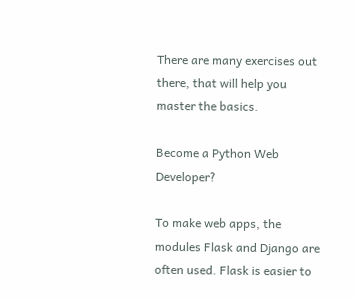There are many exercises out there, that will help you master the basics.

Become a Python Web Developer?

To make web apps, the modules Flask and Django are often used. Flask is easier to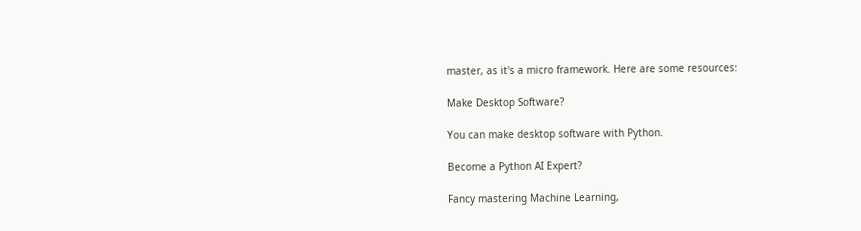master, as it's a micro framework. Here are some resources:

Make Desktop Software?

You can make desktop software with Python.

Become a Python AI Expert?

Fancy mastering Machine Learning,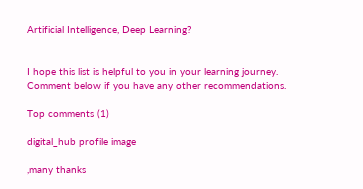Artificial Intelligence, Deep Learning?


I hope this list is helpful to you in your learning journey. Comment below if you have any other recommendations.

Top comments (1)

digital_hub profile image

,many thanks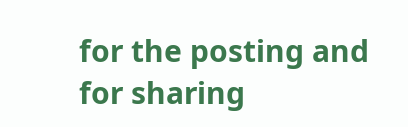for the posting and for sharing